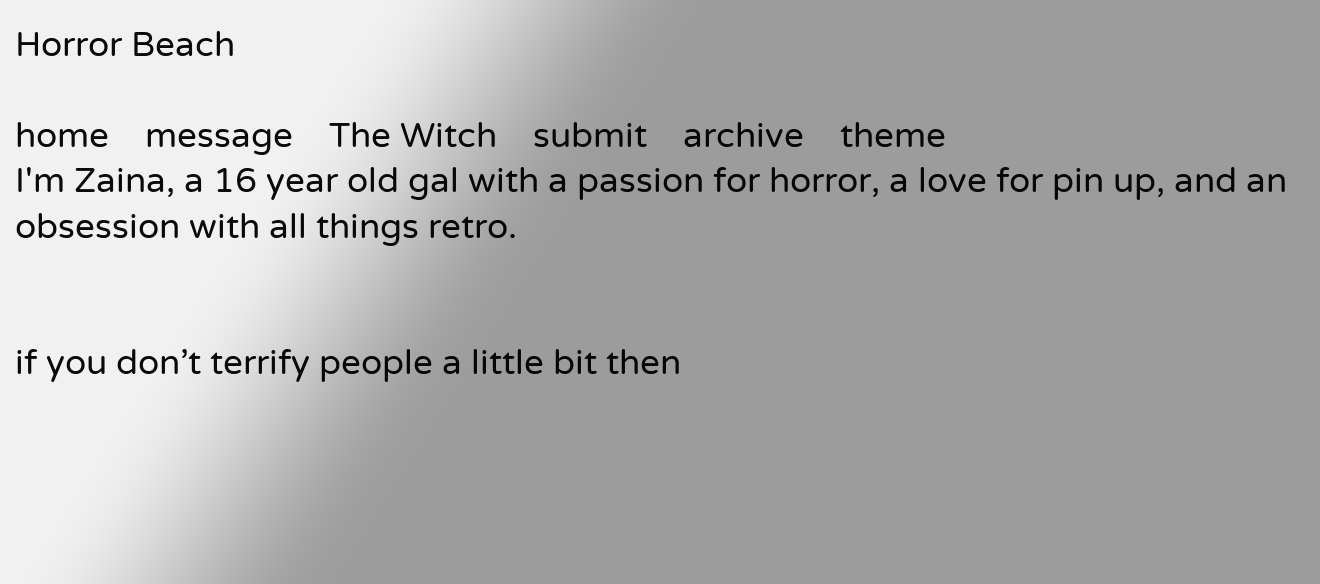Horror Beach

home    message    The Witch    submit    archive    theme
I'm Zaina, a 16 year old gal with a passion for horror, a love for pin up, and an obsession with all things retro.


if you don’t terrify people a little bit then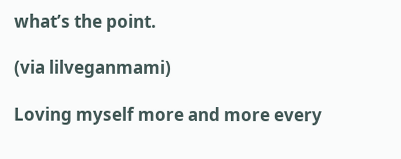what’s the point.

(via lilveganmami)

Loving myself more and more every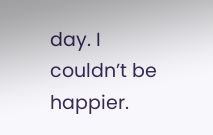day. I couldn’t be happier.